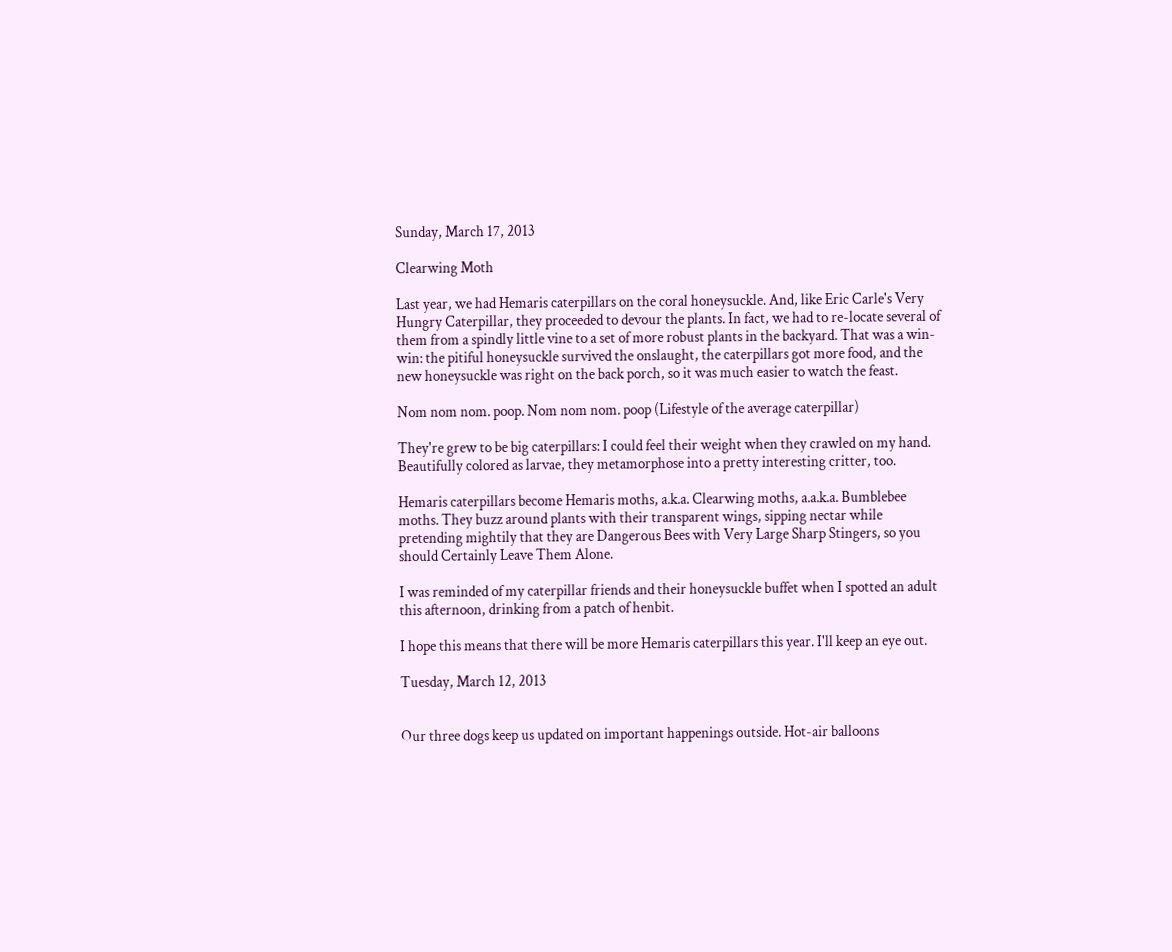Sunday, March 17, 2013

Clearwing Moth

Last year, we had Hemaris caterpillars on the coral honeysuckle. And, like Eric Carle's Very Hungry Caterpillar, they proceeded to devour the plants. In fact, we had to re-locate several of them from a spindly little vine to a set of more robust plants in the backyard. That was a win-win: the pitiful honeysuckle survived the onslaught, the caterpillars got more food, and the new honeysuckle was right on the back porch, so it was much easier to watch the feast.

Nom nom nom. poop. Nom nom nom. poop (Lifestyle of the average caterpillar)

They're grew to be big caterpillars: I could feel their weight when they crawled on my hand. Beautifully colored as larvae, they metamorphose into a pretty interesting critter, too.

Hemaris caterpillars become Hemaris moths, a.k.a. Clearwing moths, a.a.k.a. Bumblebee moths. They buzz around plants with their transparent wings, sipping nectar while pretending mightily that they are Dangerous Bees with Very Large Sharp Stingers, so you should Certainly Leave Them Alone.

I was reminded of my caterpillar friends and their honeysuckle buffet when I spotted an adult this afternoon, drinking from a patch of henbit.

I hope this means that there will be more Hemaris caterpillars this year. I'll keep an eye out.

Tuesday, March 12, 2013


Our three dogs keep us updated on important happenings outside. Hot-air balloons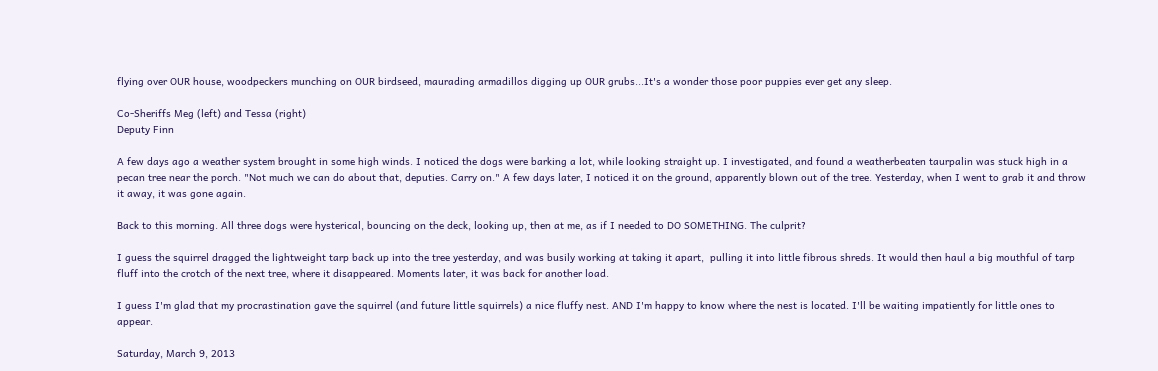flying over OUR house, woodpeckers munching on OUR birdseed, maurading armadillos digging up OUR grubs...It's a wonder those poor puppies ever get any sleep.

Co-Sheriffs Meg (left) and Tessa (right)
Deputy Finn

A few days ago a weather system brought in some high winds. I noticed the dogs were barking a lot, while looking straight up. I investigated, and found a weatherbeaten taurpalin was stuck high in a pecan tree near the porch. "Not much we can do about that, deputies. Carry on." A few days later, I noticed it on the ground, apparently blown out of the tree. Yesterday, when I went to grab it and throw it away, it was gone again.

Back to this morning. All three dogs were hysterical, bouncing on the deck, looking up, then at me, as if I needed to DO SOMETHING. The culprit?

I guess the squirrel dragged the lightweight tarp back up into the tree yesterday, and was busily working at taking it apart,  pulling it into little fibrous shreds. It would then haul a big mouthful of tarp fluff into the crotch of the next tree, where it disappeared. Moments later, it was back for another load.

I guess I'm glad that my procrastination gave the squirrel (and future little squirrels) a nice fluffy nest. AND I'm happy to know where the nest is located. I'll be waiting impatiently for little ones to appear.

Saturday, March 9, 2013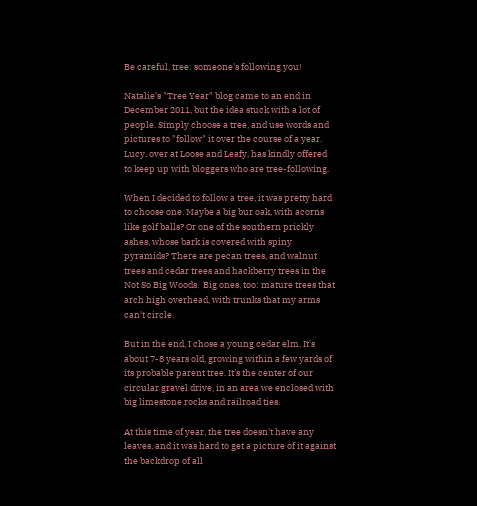Be careful, tree: someone's following you!

Natalie's "Tree Year" blog came to an end in December 2011, but the idea stuck with a lot of people. Simply choose a tree, and use words and pictures to "follow" it over the course of a year. Lucy, over at Loose and Leafy, has kindly offered to keep up with bloggers who are tree-following.

When I decided to follow a tree, it was pretty hard to choose one. Maybe a big bur oak, with acorns like golf balls? Or one of the southern prickly ashes, whose bark is covered with spiny pyramids? There are pecan trees, and walnut trees and cedar trees and hackberry trees in the Not So Big Woods.  Big ones, too: mature trees that arch high overhead, with trunks that my arms can't circle.

But in the end, I chose a young cedar elm. It's about 7-8 years old, growing within a few yards of its probable parent tree. It's the center of our circular gravel drive, in an area we enclosed with big limestone rocks and railroad ties.

At this time of year, the tree doesn't have any leaves, and it was hard to get a picture of it against the backdrop of all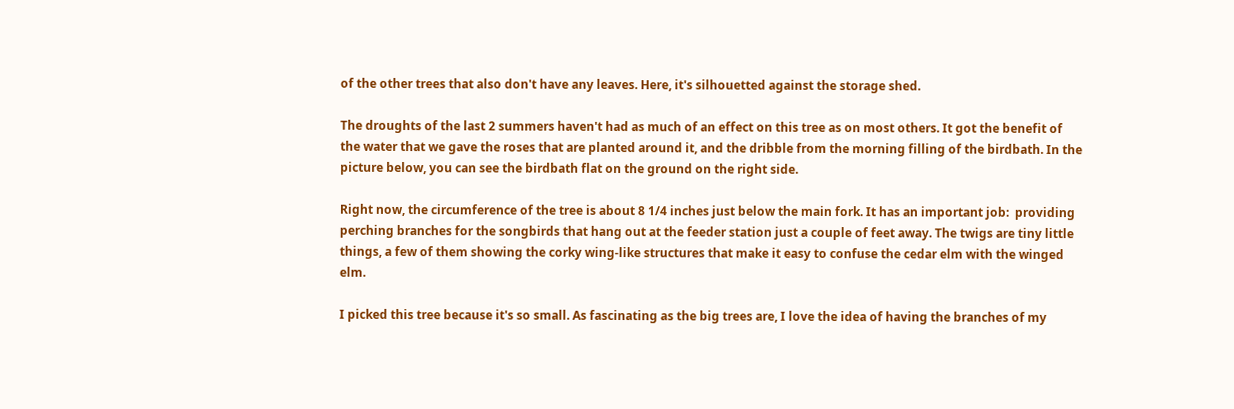of the other trees that also don't have any leaves. Here, it's silhouetted against the storage shed.

The droughts of the last 2 summers haven't had as much of an effect on this tree as on most others. It got the benefit of the water that we gave the roses that are planted around it, and the dribble from the morning filling of the birdbath. In the picture below, you can see the birdbath flat on the ground on the right side.

Right now, the circumference of the tree is about 8 1/4 inches just below the main fork. It has an important job:  providing perching branches for the songbirds that hang out at the feeder station just a couple of feet away. The twigs are tiny little things, a few of them showing the corky wing-like structures that make it easy to confuse the cedar elm with the winged elm.

I picked this tree because it's so small. As fascinating as the big trees are, I love the idea of having the branches of my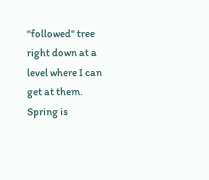"followed" tree right down at a level where I can get at them. Spring is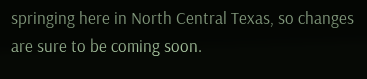springing here in North Central Texas, so changes are sure to be coming soon.